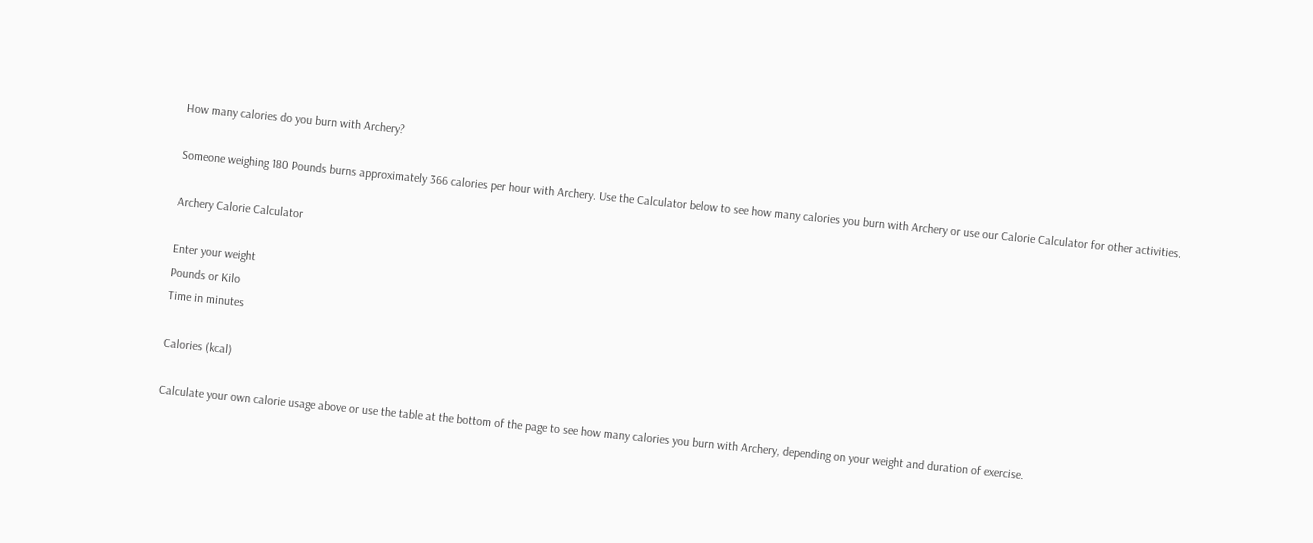How many calories do you burn with Archery?

Someone weighing 180 Pounds burns approximately 366 calories per hour with Archery. Use the Calculator below to see how many calories you burn with Archery or use our Calorie Calculator for other activities.

Archery Calorie Calculator

Enter your weight
Pounds or Kilo
Time in minutes

Calories (kcal)

Calculate your own calorie usage above or use the table at the bottom of the page to see how many calories you burn with Archery, depending on your weight and duration of exercise.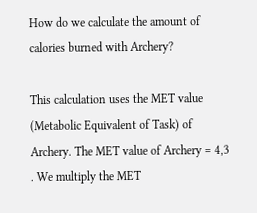How do we calculate the amount of calories burned with Archery?

This calculation uses the MET value (Metabolic Equivalent of Task) of Archery. The MET value of Archery = 4,3 . We multiply the MET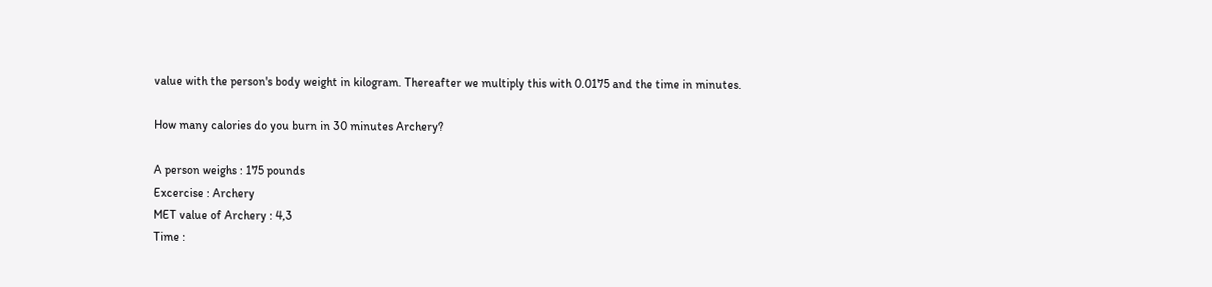value with the person's body weight in kilogram. Thereafter we multiply this with 0.0175 and the time in minutes.

How many calories do you burn in 30 minutes Archery?

A person weighs : 175 pounds
Excercise : Archery
MET value of Archery : 4,3
Time :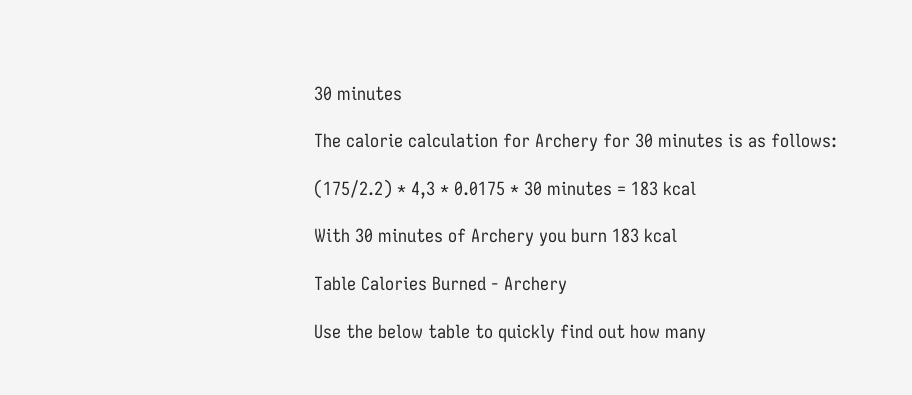30 minutes

The calorie calculation for Archery for 30 minutes is as follows:

(175/2.2) * 4,3 * 0.0175 * 30 minutes = 183 kcal

With 30 minutes of Archery you burn 183 kcal

Table Calories Burned - Archery

Use the below table to quickly find out how many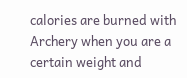calories are burned with Archery when you are a certain weight and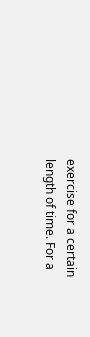exercise for a certain length of time. For a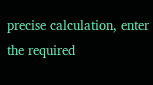precise calculation, enter the required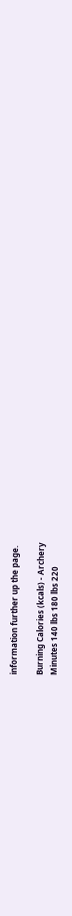information further up the page.

Burning Calories (kcals) - Archery
Minutes 140 lbs 180 lbs 220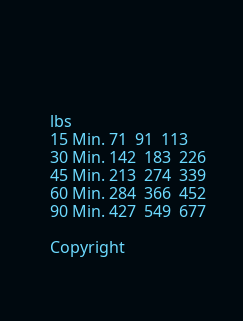lbs
15 Min. 71  91  113
30 Min. 142  183  226
45 Min. 213  274  339
60 Min. 284  366  452
90 Min. 427  549  677

Copyright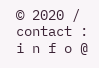© 2020 / contact : i n f o @